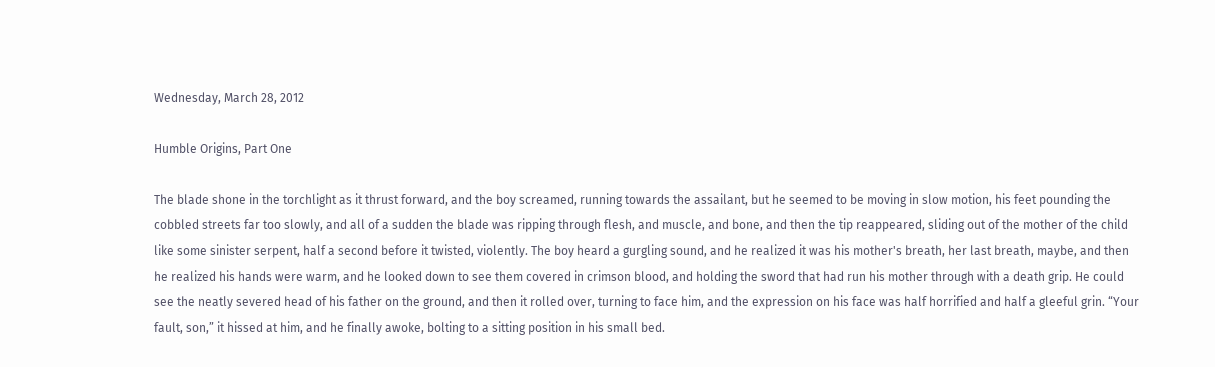Wednesday, March 28, 2012

Humble Origins, Part One

The blade shone in the torchlight as it thrust forward, and the boy screamed, running towards the assailant, but he seemed to be moving in slow motion, his feet pounding the cobbled streets far too slowly, and all of a sudden the blade was ripping through flesh, and muscle, and bone, and then the tip reappeared, sliding out of the mother of the child like some sinister serpent, half a second before it twisted, violently. The boy heard a gurgling sound, and he realized it was his mother's breath, her last breath, maybe, and then he realized his hands were warm, and he looked down to see them covered in crimson blood, and holding the sword that had run his mother through with a death grip. He could see the neatly severed head of his father on the ground, and then it rolled over, turning to face him, and the expression on his face was half horrified and half a gleeful grin. “Your fault, son,” it hissed at him, and he finally awoke, bolting to a sitting position in his small bed.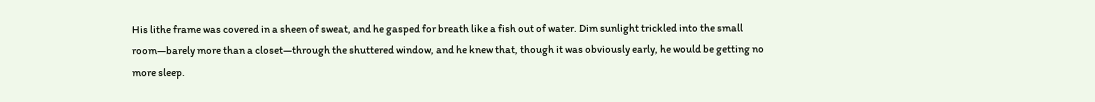His lithe frame was covered in a sheen of sweat, and he gasped for breath like a fish out of water. Dim sunlight trickled into the small room—barely more than a closet—through the shuttered window, and he knew that, though it was obviously early, he would be getting no more sleep.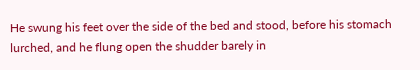He swung his feet over the side of the bed and stood, before his stomach lurched, and he flung open the shudder barely in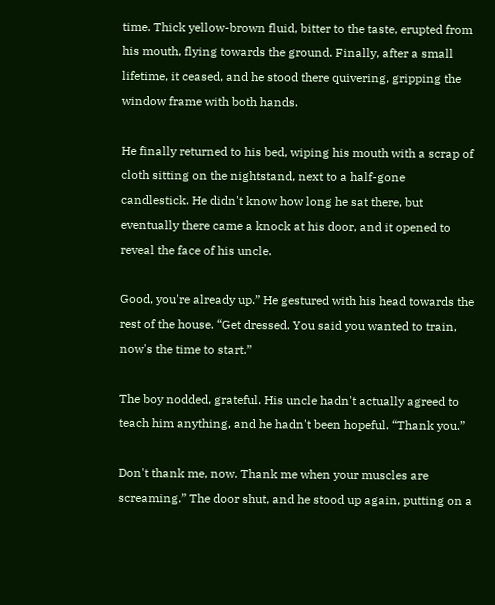time. Thick yellow-brown fluid, bitter to the taste, erupted from his mouth, flying towards the ground. Finally, after a small lifetime, it ceased, and he stood there quivering, gripping the window frame with both hands.

He finally returned to his bed, wiping his mouth with a scrap of cloth sitting on the nightstand, next to a half-gone candlestick. He didn't know how long he sat there, but eventually there came a knock at his door, and it opened to reveal the face of his uncle.

Good, you're already up.” He gestured with his head towards the rest of the house. “Get dressed. You said you wanted to train, now's the time to start.”

The boy nodded, grateful. His uncle hadn't actually agreed to teach him anything, and he hadn't been hopeful. “Thank you.”

Don't thank me, now. Thank me when your muscles are screaming.” The door shut, and he stood up again, putting on a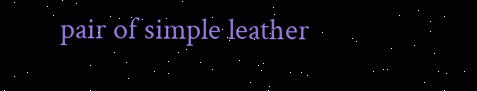pair of simple leather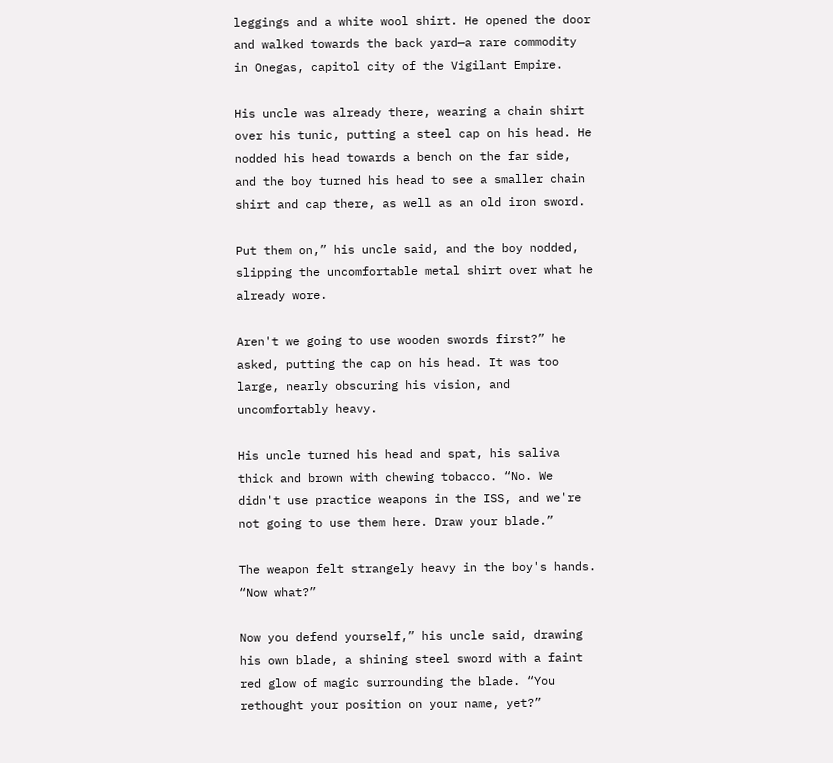leggings and a white wool shirt. He opened the door and walked towards the back yard—a rare commodity in Onegas, capitol city of the Vigilant Empire.

His uncle was already there, wearing a chain shirt over his tunic, putting a steel cap on his head. He nodded his head towards a bench on the far side, and the boy turned his head to see a smaller chain shirt and cap there, as well as an old iron sword.

Put them on,” his uncle said, and the boy nodded, slipping the uncomfortable metal shirt over what he already wore.

Aren't we going to use wooden swords first?” he asked, putting the cap on his head. It was too large, nearly obscuring his vision, and uncomfortably heavy.

His uncle turned his head and spat, his saliva thick and brown with chewing tobacco. “No. We didn't use practice weapons in the ISS, and we're not going to use them here. Draw your blade.”

The weapon felt strangely heavy in the boy's hands. “Now what?”

Now you defend yourself,” his uncle said, drawing his own blade, a shining steel sword with a faint red glow of magic surrounding the blade. “You rethought your position on your name, yet?”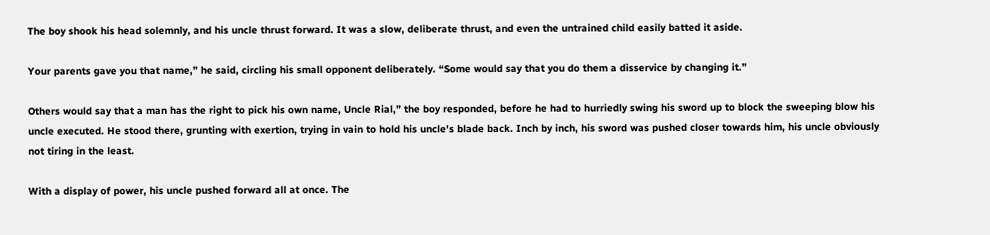The boy shook his head solemnly, and his uncle thrust forward. It was a slow, deliberate thrust, and even the untrained child easily batted it aside.

Your parents gave you that name,” he said, circling his small opponent deliberately. “Some would say that you do them a disservice by changing it.”

Others would say that a man has the right to pick his own name, Uncle Rial,” the boy responded, before he had to hurriedly swing his sword up to block the sweeping blow his uncle executed. He stood there, grunting with exertion, trying in vain to hold his uncle's blade back. Inch by inch, his sword was pushed closer towards him, his uncle obviously not tiring in the least.

With a display of power, his uncle pushed forward all at once. The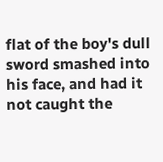flat of the boy's dull sword smashed into his face, and had it not caught the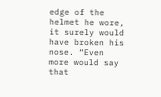edge of the helmet he wore, it surely would have broken his nose. “Even more would say that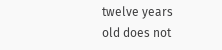twelve years old does not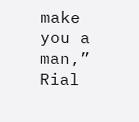make you a man,” Rial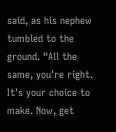said, as his nephew tumbled to the ground. “All the same, you're right. It's your choice to make. Now, get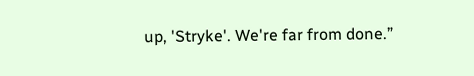up, 'Stryke'. We're far from done.”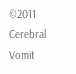©2011 Cerebral Vomit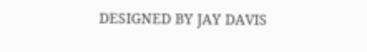DESIGNED BY JAY DAVIS